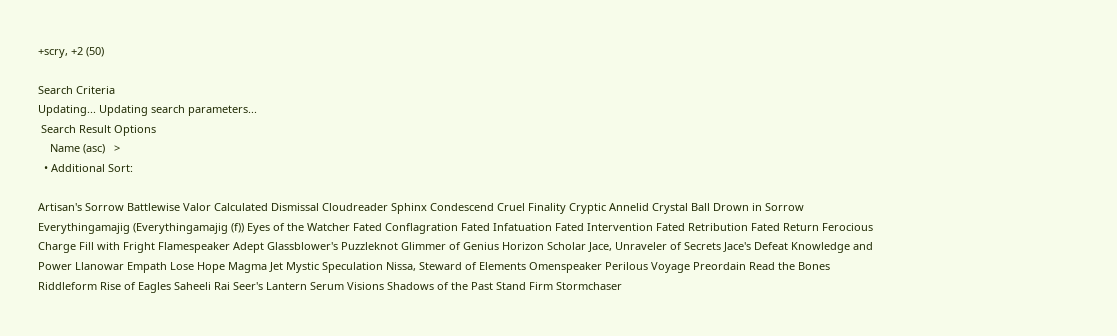+scry, +2 (50)

Search Criteria
Updating... Updating search parameters...
 Search Result Options
    Name (asc)   >
  • Additional Sort:

Artisan's Sorrow Battlewise Valor Calculated Dismissal Cloudreader Sphinx Condescend Cruel Finality Cryptic Annelid Crystal Ball Drown in Sorrow Everythingamajig (Everythingamajig (f)) Eyes of the Watcher Fated Conflagration Fated Infatuation Fated Intervention Fated Retribution Fated Return Ferocious Charge Fill with Fright Flamespeaker Adept Glassblower's Puzzleknot Glimmer of Genius Horizon Scholar Jace, Unraveler of Secrets Jace's Defeat Knowledge and Power Llanowar Empath Lose Hope Magma Jet Mystic Speculation Nissa, Steward of Elements Omenspeaker Perilous Voyage Preordain Read the Bones Riddleform Rise of Eagles Saheeli Rai Seer's Lantern Serum Visions Shadows of the Past Stand Firm Stormchaser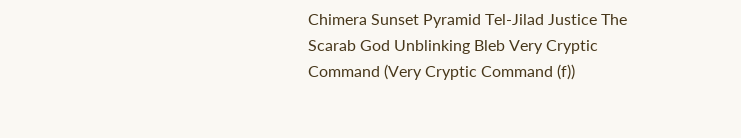Chimera Sunset Pyramid Tel-Jilad Justice The Scarab God Unblinking Bleb Very Cryptic Command (Very Cryptic Command (f))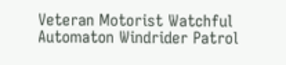Veteran Motorist Watchful Automaton Windrider Patrol